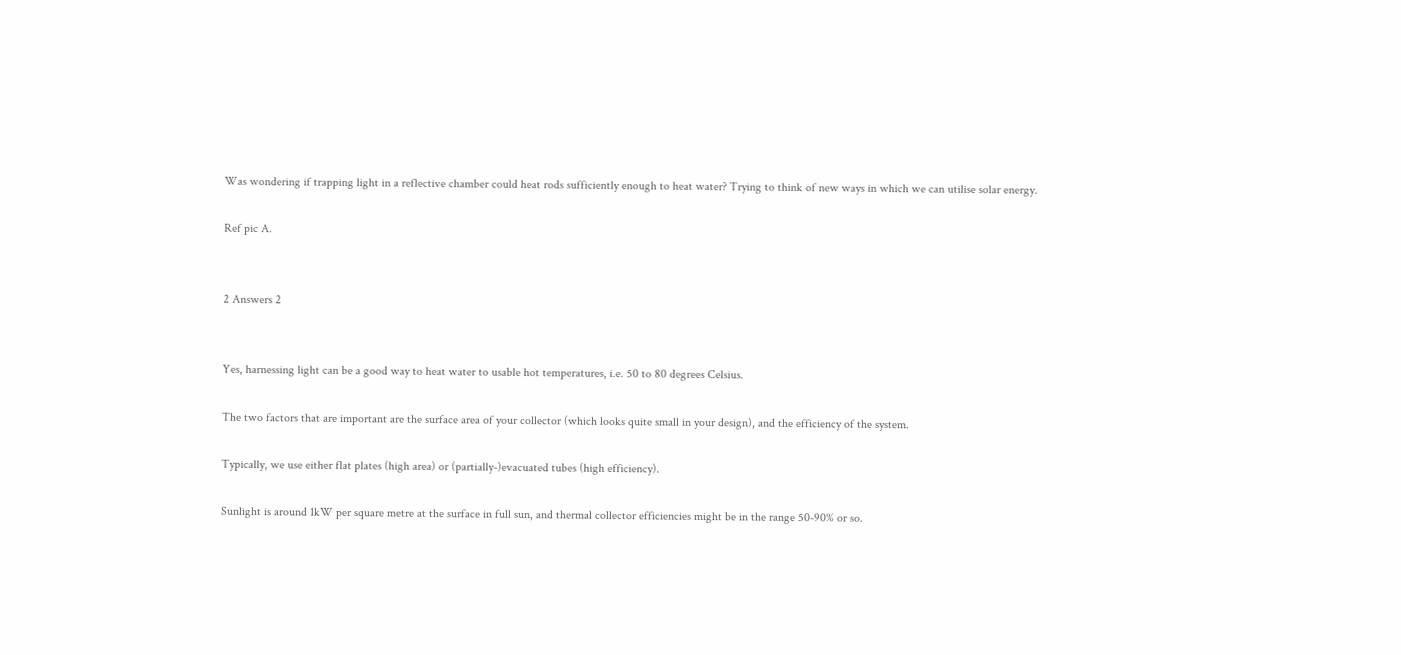Was wondering if trapping light in a reflective chamber could heat rods sufficiently enough to heat water? Trying to think of new ways in which we can utilise solar energy.

Ref pic A.


2 Answers 2


Yes, harnessing light can be a good way to heat water to usable hot temperatures, i.e. 50 to 80 degrees Celsius.

The two factors that are important are the surface area of your collector (which looks quite small in your design), and the efficiency of the system.

Typically, we use either flat plates (high area) or (partially-)evacuated tubes (high efficiency).

Sunlight is around 1kW per square metre at the surface in full sun, and thermal collector efficiencies might be in the range 50-90% or so.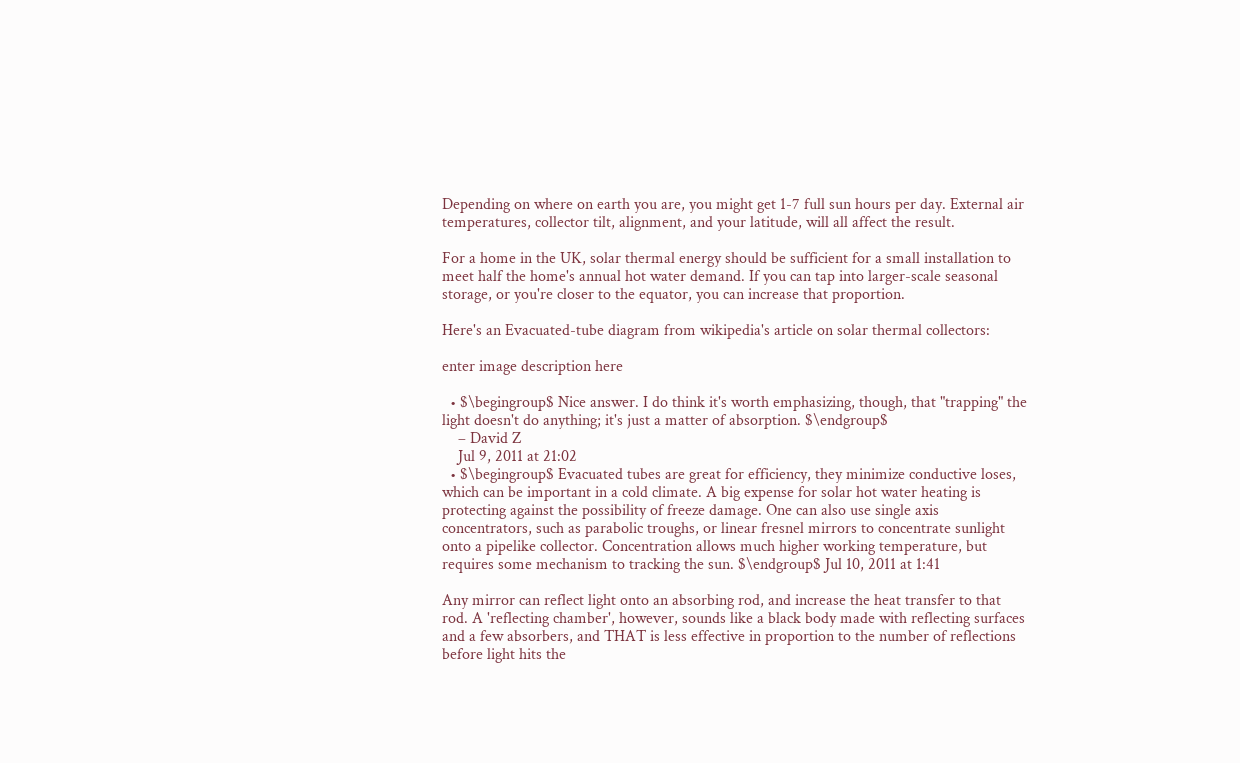Depending on where on earth you are, you might get 1-7 full sun hours per day. External air temperatures, collector tilt, alignment, and your latitude, will all affect the result.

For a home in the UK, solar thermal energy should be sufficient for a small installation to meet half the home's annual hot water demand. If you can tap into larger-scale seasonal storage, or you're closer to the equator, you can increase that proportion.

Here's an Evacuated-tube diagram from wikipedia's article on solar thermal collectors:

enter image description here

  • $\begingroup$ Nice answer. I do think it's worth emphasizing, though, that "trapping" the light doesn't do anything; it's just a matter of absorption. $\endgroup$
    – David Z
    Jul 9, 2011 at 21:02
  • $\begingroup$ Evacuated tubes are great for efficiency, they minimize conductive loses, which can be important in a cold climate. A big expense for solar hot water heating is protecting against the possibility of freeze damage. One can also use single axis concentrators, such as parabolic troughs, or linear fresnel mirrors to concentrate sunlight onto a pipelike collector. Concentration allows much higher working temperature, but requires some mechanism to tracking the sun. $\endgroup$ Jul 10, 2011 at 1:41

Any mirror can reflect light onto an absorbing rod, and increase the heat transfer to that rod. A 'reflecting chamber', however, sounds like a black body made with reflecting surfaces and a few absorbers, and THAT is less effective in proportion to the number of reflections before light hits the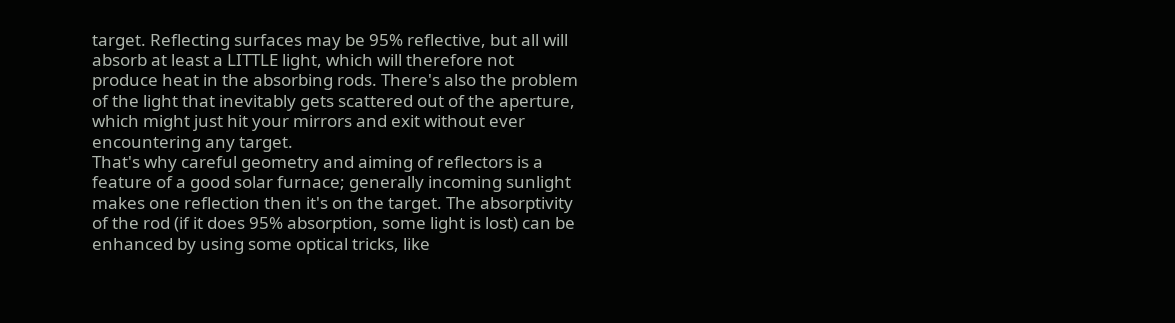target. Reflecting surfaces may be 95% reflective, but all will absorb at least a LITTLE light, which will therefore not produce heat in the absorbing rods. There's also the problem of the light that inevitably gets scattered out of the aperture, which might just hit your mirrors and exit without ever encountering any target.
That's why careful geometry and aiming of reflectors is a feature of a good solar furnace; generally incoming sunlight makes one reflection then it's on the target. The absorptivity of the rod (if it does 95% absorption, some light is lost) can be enhanced by using some optical tricks, like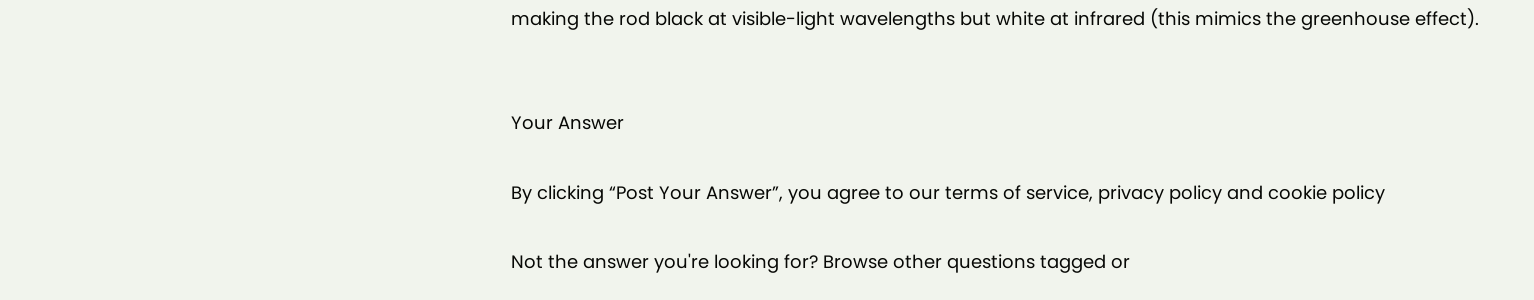making the rod black at visible-light wavelengths but white at infrared (this mimics the greenhouse effect).


Your Answer

By clicking “Post Your Answer”, you agree to our terms of service, privacy policy and cookie policy

Not the answer you're looking for? Browse other questions tagged or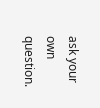ask your own question.